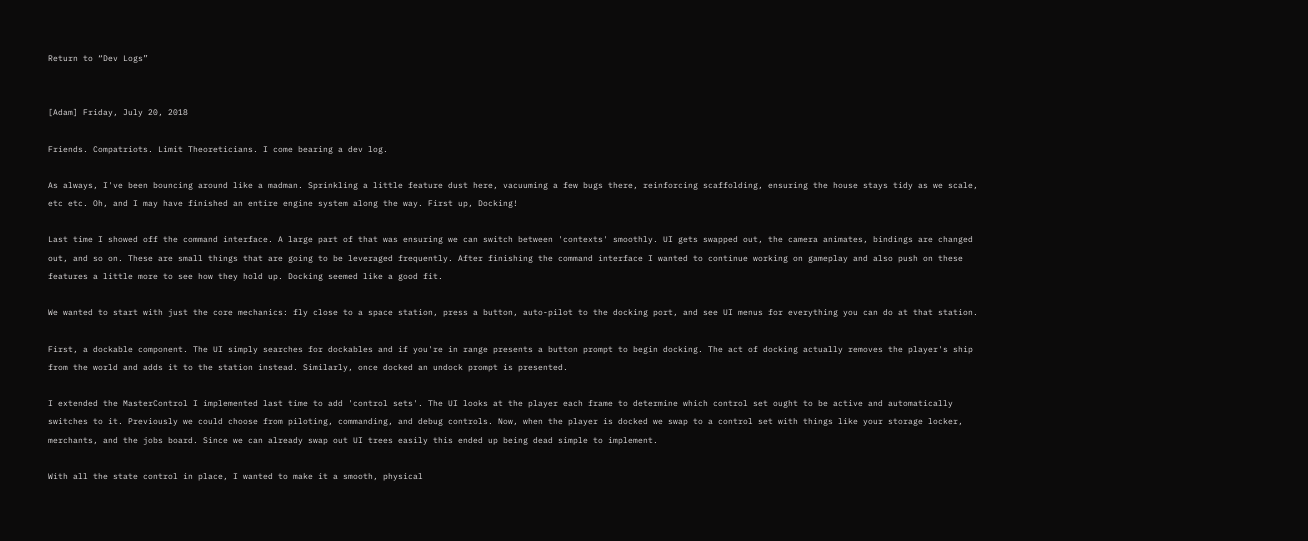Return to “Dev Logs”


[Adam] Friday, July 20, 2018

Friends. Compatriots. Limit Theoreticians. I come bearing a dev log.

As always, I've been bouncing around like a madman. Sprinkling a little feature dust here, vacuuming a few bugs there, reinforcing scaffolding, ensuring the house stays tidy as we scale, etc etc. Oh, and I may have finished an entire engine system along the way. First up, Docking!

Last time I showed off the command interface. A large part of that was ensuring we can switch between 'contexts' smoothly. UI gets swapped out, the camera animates, bindings are changed out, and so on. These are small things that are going to be leveraged frequently. After finishing the command interface I wanted to continue working on gameplay and also push on these features a little more to see how they hold up. Docking seemed like a good fit.

We wanted to start with just the core mechanics: fly close to a space station, press a button, auto-pilot to the docking port, and see UI menus for everything you can do at that station.

First, a dockable component. The UI simply searches for dockables and if you're in range presents a button prompt to begin docking. The act of docking actually removes the player's ship from the world and adds it to the station instead. Similarly, once docked an undock prompt is presented.

I extended the MasterControl I implemented last time to add 'control sets'. The UI looks at the player each frame to determine which control set ought to be active and automatically switches to it. Previously we could choose from piloting, commanding, and debug controls. Now, when the player is docked we swap to a control set with things like your storage locker, merchants, and the jobs board. Since we can already swap out UI trees easily this ended up being dead simple to implement.

With all the state control in place, I wanted to make it a smooth, physical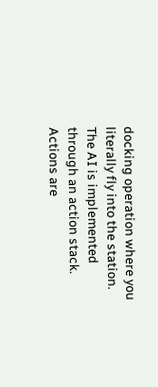docking operation where you literally fly into the station. The AI is implemented through an action stack. Actions are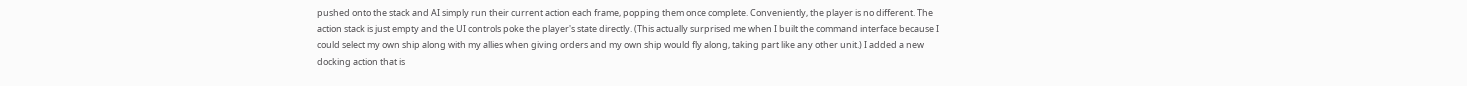pushed onto the stack and AI simply run their current action each frame, popping them once complete. Conveniently, the player is no different. The action stack is just empty and the UI controls poke the player's state directly. (This actually surprised me when I built the command interface because I could select my own ship along with my allies when giving orders and my own ship would fly along, taking part like any other unit.) I added a new docking action that is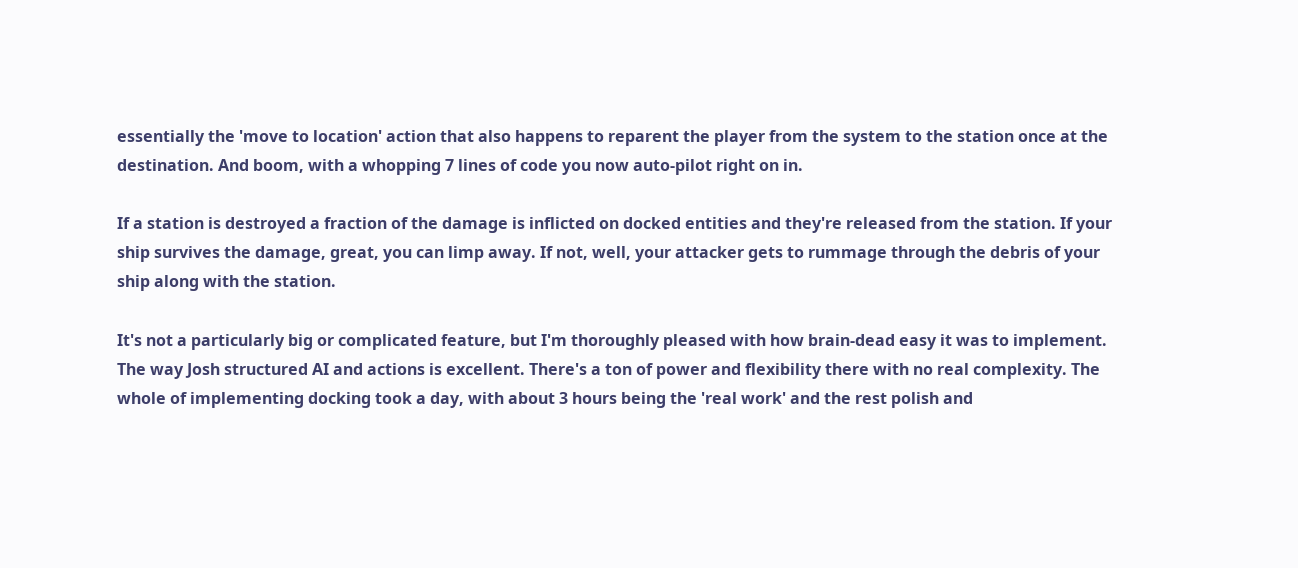essentially the 'move to location' action that also happens to reparent the player from the system to the station once at the destination. And boom, with a whopping 7 lines of code you now auto-pilot right on in.

If a station is destroyed a fraction of the damage is inflicted on docked entities and they're released from the station. If your ship survives the damage, great, you can limp away. If not, well, your attacker gets to rummage through the debris of your ship along with the station.

It's not a particularly big or complicated feature, but I'm thoroughly pleased with how brain-dead easy it was to implement. The way Josh structured AI and actions is excellent. There's a ton of power and flexibility there with no real complexity. The whole of implementing docking took a day, with about 3 hours being the 'real work' and the rest polish and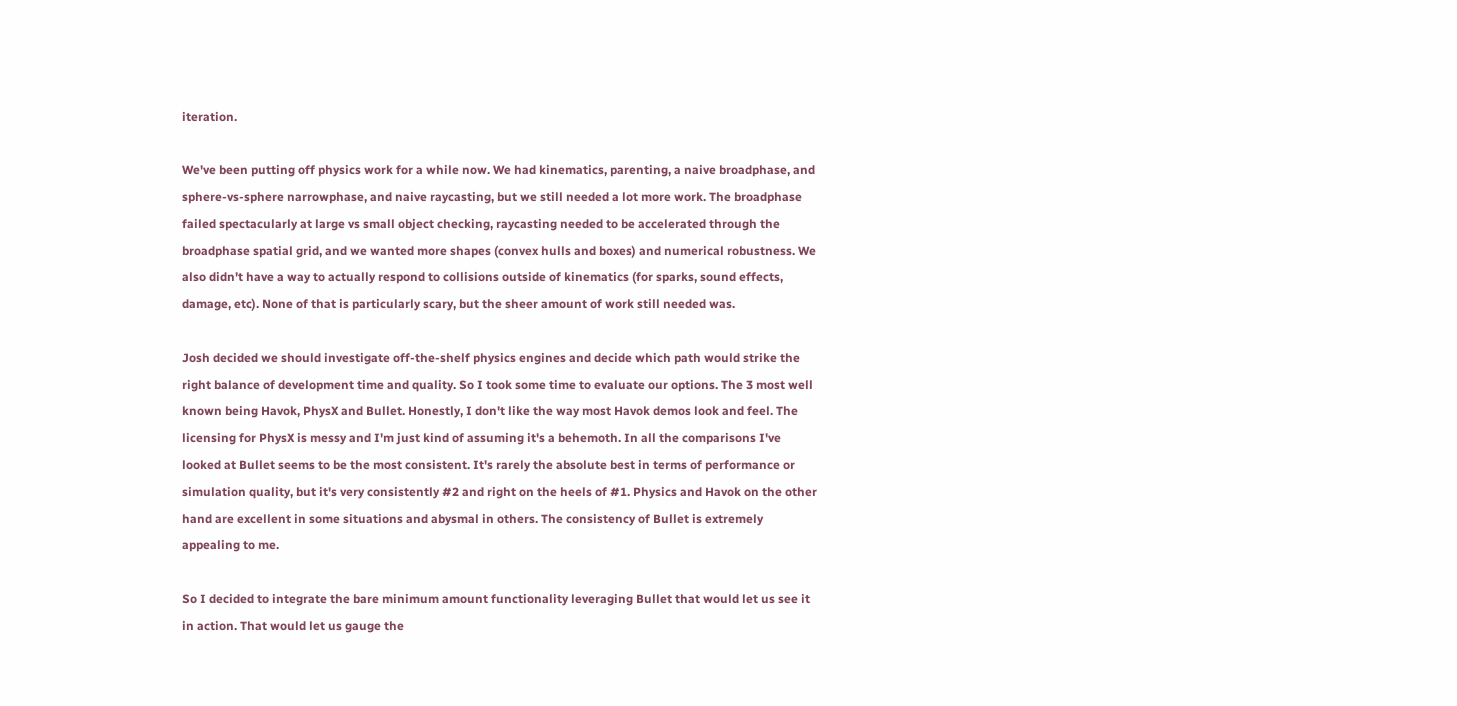iteration.

We've been putting off physics work for a while now. We had kinematics, parenting, a naive broadphase, and sphere-vs-sphere narrowphase, and naive raycasting, but we still needed a lot more work. The broadphase failed spectacularly at large vs small object checking, raycasting needed to be accelerated through the broadphase spatial grid, and we wanted more shapes (convex hulls and boxes) and numerical robustness. We also didn't have a way to actually respond to collisions outside of kinematics (for sparks, sound effects, damage, etc). None of that is particularly scary, but the sheer amount of work still needed was.

Josh decided we should investigate off-the-shelf physics engines and decide which path would strike the right balance of development time and quality. So I took some time to evaluate our options. The 3 most well known being Havok, PhysX and Bullet. Honestly, I don't like the way most Havok demos look and feel. The licensing for PhysX is messy and I'm just kind of assuming it's a behemoth. In all the comparisons I've looked at Bullet seems to be the most consistent. It's rarely the absolute best in terms of performance or simulation quality, but it's very consistently #2 and right on the heels of #1. Physics and Havok on the other hand are excellent in some situations and abysmal in others. The consistency of Bullet is extremely appealing to me.

So I decided to integrate the bare minimum amount functionality leveraging Bullet that would let us see it in action. That would let us gauge the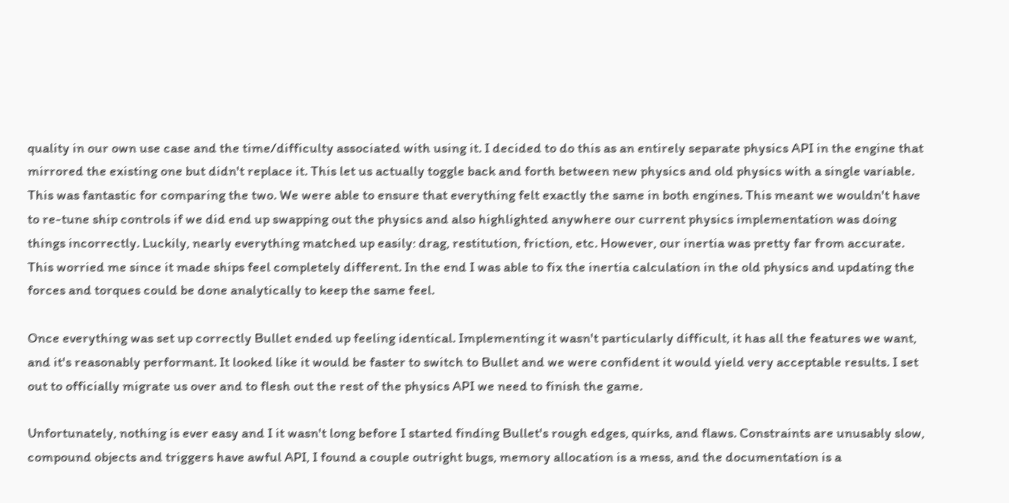quality in our own use case and the time/difficulty associated with using it. I decided to do this as an entirely separate physics API in the engine that mirrored the existing one but didn't replace it. This let us actually toggle back and forth between new physics and old physics with a single variable. This was fantastic for comparing the two. We were able to ensure that everything felt exactly the same in both engines. This meant we wouldn't have to re-tune ship controls if we did end up swapping out the physics and also highlighted anywhere our current physics implementation was doing things incorrectly. Luckily, nearly everything matched up easily: drag, restitution, friction, etc. However, our inertia was pretty far from accurate. This worried me since it made ships feel completely different. In the end I was able to fix the inertia calculation in the old physics and updating the forces and torques could be done analytically to keep the same feel.

Once everything was set up correctly Bullet ended up feeling identical. Implementing it wasn't particularly difficult, it has all the features we want, and it's reasonably performant. It looked like it would be faster to switch to Bullet and we were confident it would yield very acceptable results. I set out to officially migrate us over and to flesh out the rest of the physics API we need to finish the game.

Unfortunately, nothing is ever easy and I it wasn't long before I started finding Bullet's rough edges, quirks, and flaws. Constraints are unusably slow, compound objects and triggers have awful API, I found a couple outright bugs, memory allocation is a mess, and the documentation is a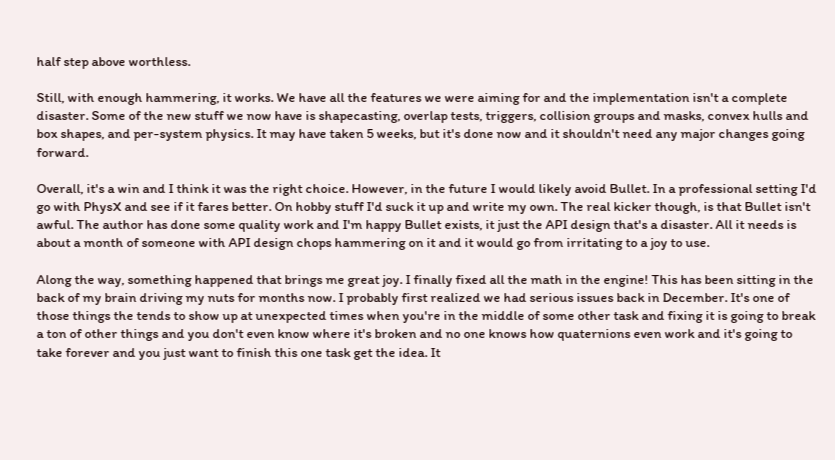half step above worthless.

Still, with enough hammering, it works. We have all the features we were aiming for and the implementation isn't a complete disaster. Some of the new stuff we now have is shapecasting, overlap tests, triggers, collision groups and masks, convex hulls and box shapes, and per-system physics. It may have taken 5 weeks, but it's done now and it shouldn't need any major changes going forward.

Overall, it's a win and I think it was the right choice. However, in the future I would likely avoid Bullet. In a professional setting I'd go with PhysX and see if it fares better. On hobby stuff I'd suck it up and write my own. The real kicker though, is that Bullet isn't awful. The author has done some quality work and I'm happy Bullet exists, it just the API design that's a disaster. All it needs is about a month of someone with API design chops hammering on it and it would go from irritating to a joy to use.

Along the way, something happened that brings me great joy. I finally fixed all the math in the engine! This has been sitting in the back of my brain driving my nuts for months now. I probably first realized we had serious issues back in December. It's one of those things the tends to show up at unexpected times when you're in the middle of some other task and fixing it is going to break a ton of other things and you don't even know where it's broken and no one knows how quaternions even work and it's going to take forever and you just want to finish this one task get the idea. It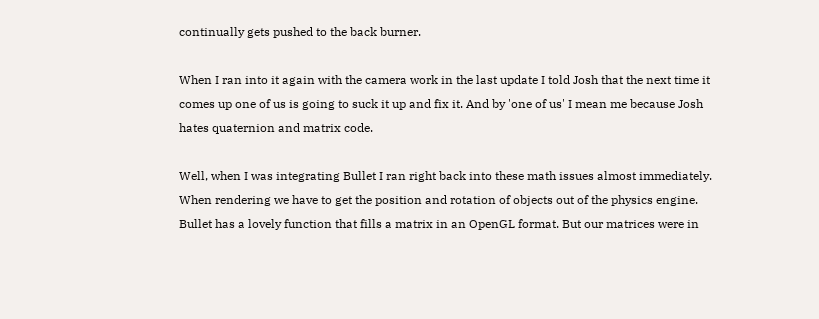continually gets pushed to the back burner.

When I ran into it again with the camera work in the last update I told Josh that the next time it comes up one of us is going to suck it up and fix it. And by 'one of us' I mean me because Josh hates quaternion and matrix code.

Well, when I was integrating Bullet I ran right back into these math issues almost immediately. When rendering we have to get the position and rotation of objects out of the physics engine. Bullet has a lovely function that fills a matrix in an OpenGL format. But our matrices were in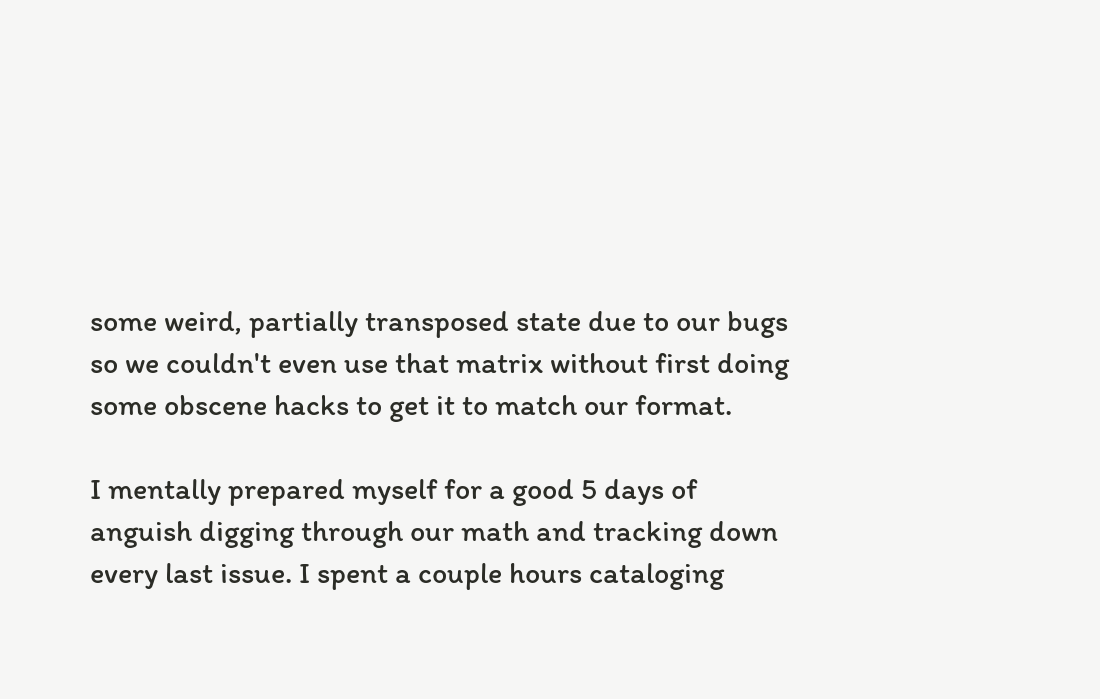some weird, partially transposed state due to our bugs so we couldn't even use that matrix without first doing some obscene hacks to get it to match our format.

I mentally prepared myself for a good 5 days of anguish digging through our math and tracking down every last issue. I spent a couple hours cataloging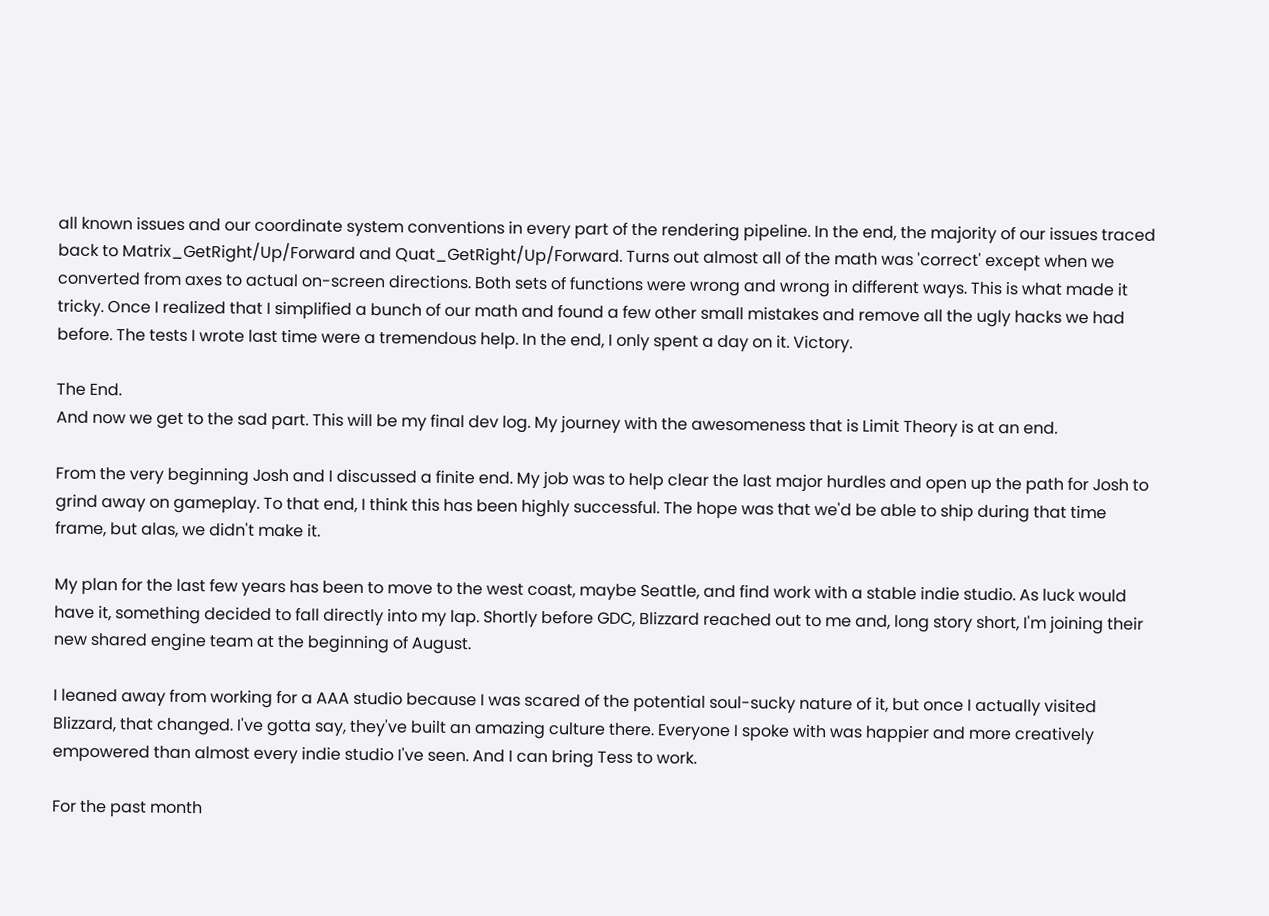all known issues and our coordinate system conventions in every part of the rendering pipeline. In the end, the majority of our issues traced back to Matrix_GetRight/Up/Forward and Quat_GetRight/Up/Forward. Turns out almost all of the math was 'correct' except when we converted from axes to actual on-screen directions. Both sets of functions were wrong and wrong in different ways. This is what made it tricky. Once I realized that I simplified a bunch of our math and found a few other small mistakes and remove all the ugly hacks we had before. The tests I wrote last time were a tremendous help. In the end, I only spent a day on it. Victory.

The End.
And now we get to the sad part. This will be my final dev log. My journey with the awesomeness that is Limit Theory is at an end.

From the very beginning Josh and I discussed a finite end. My job was to help clear the last major hurdles and open up the path for Josh to grind away on gameplay. To that end, I think this has been highly successful. The hope was that we'd be able to ship during that time frame, but alas, we didn't make it.

My plan for the last few years has been to move to the west coast, maybe Seattle, and find work with a stable indie studio. As luck would have it, something decided to fall directly into my lap. Shortly before GDC, Blizzard reached out to me and, long story short, I'm joining their new shared engine team at the beginning of August.

I leaned away from working for a AAA studio because I was scared of the potential soul-sucky nature of it, but once I actually visited Blizzard, that changed. I've gotta say, they've built an amazing culture there. Everyone I spoke with was happier and more creatively empowered than almost every indie studio I've seen. And I can bring Tess to work.

For the past month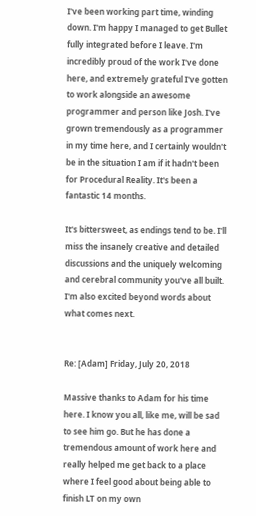I've been working part time, winding down. I'm happy I managed to get Bullet fully integrated before I leave. I'm incredibly proud of the work I've done here, and extremely grateful I've gotten to work alongside an awesome programmer and person like Josh. I've grown tremendously as a programmer in my time here, and I certainly wouldn't be in the situation I am if it hadn't been for Procedural Reality. It's been a fantastic 14 months.

It's bittersweet, as endings tend to be. I'll miss the insanely creative and detailed discussions and the uniquely welcoming and cerebral community you've all built. I'm also excited beyond words about what comes next.


Re: [Adam] Friday, July 20, 2018

Massive thanks to Adam for his time here. I know you all, like me, will be sad to see him go. But he has done a tremendous amount of work here and really helped me get back to a place where I feel good about being able to finish LT on my own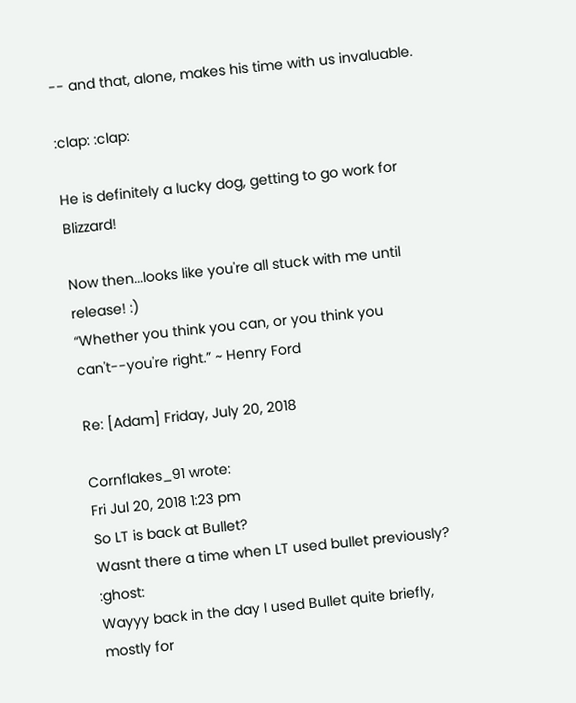-- and that, alone, makes his time with us invaluable.

:clap: :clap:

He is definitely a lucky dog, getting to go work for Blizzard!

Now then...looks like you're all stuck with me until release! :)
“Whether you think you can, or you think you can't--you're right.” ~ Henry Ford

Re: [Adam] Friday, July 20, 2018

Cornflakes_91 wrote:
Fri Jul 20, 2018 1:23 pm
So LT is back at Bullet?
Wasnt there a time when LT used bullet previously? :ghost:
Wayyy back in the day I used Bullet quite briefly, mostly for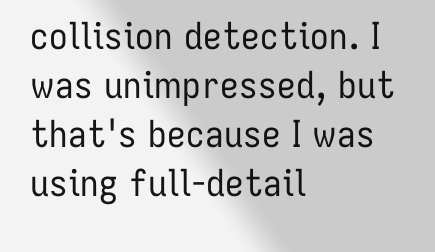collision detection. I was unimpressed, but that's because I was using full-detail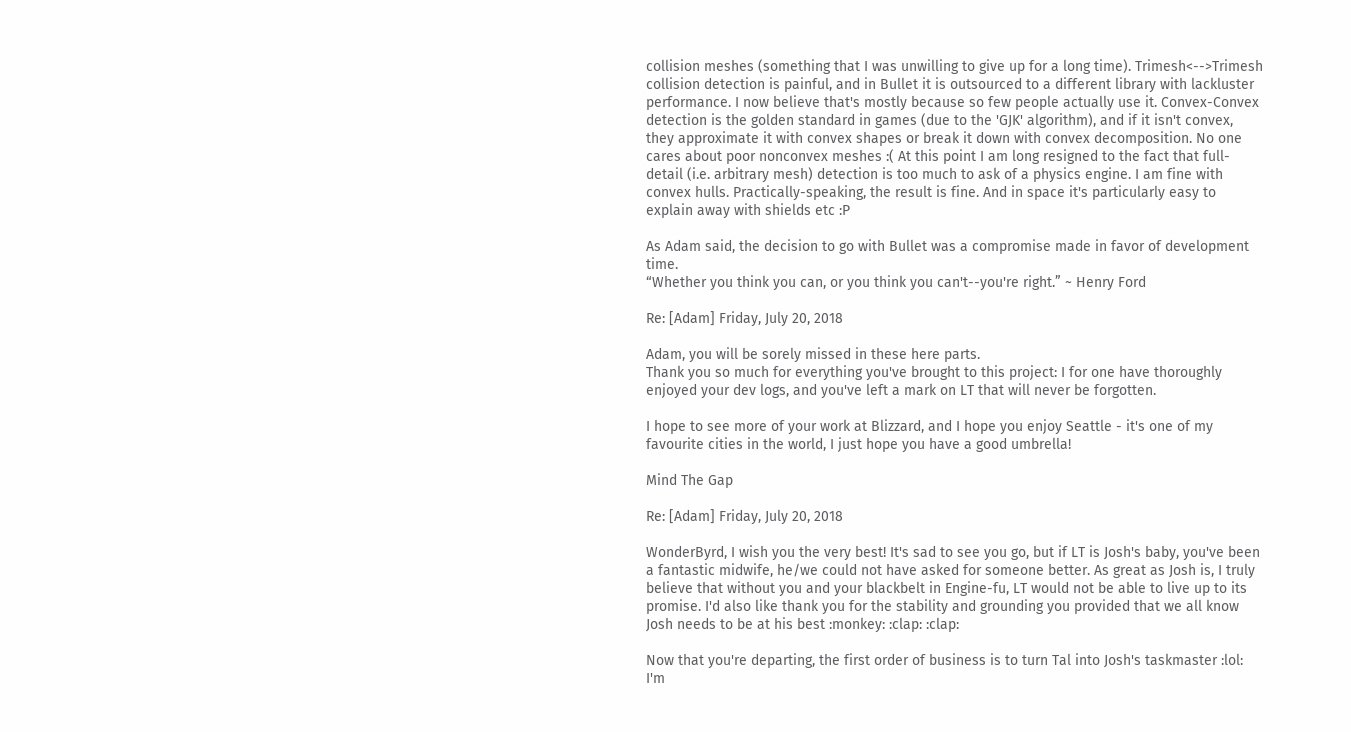collision meshes (something that I was unwilling to give up for a long time). Trimesh<-->Trimesh collision detection is painful, and in Bullet it is outsourced to a different library with lackluster performance. I now believe that's mostly because so few people actually use it. Convex-Convex detection is the golden standard in games (due to the 'GJK' algorithm), and if it isn't convex, they approximate it with convex shapes or break it down with convex decomposition. No one cares about poor nonconvex meshes :( At this point I am long resigned to the fact that full-detail (i.e. arbitrary mesh) detection is too much to ask of a physics engine. I am fine with convex hulls. Practically-speaking, the result is fine. And in space it's particularly easy to explain away with shields etc :P

As Adam said, the decision to go with Bullet was a compromise made in favor of development time.
“Whether you think you can, or you think you can't--you're right.” ~ Henry Ford

Re: [Adam] Friday, July 20, 2018

Adam, you will be sorely missed in these here parts.
Thank you so much for everything you've brought to this project: I for one have thoroughly enjoyed your dev logs, and you've left a mark on LT that will never be forgotten.

I hope to see more of your work at Blizzard, and I hope you enjoy Seattle - it's one of my favourite cities in the world, I just hope you have a good umbrella!

Mind The Gap

Re: [Adam] Friday, July 20, 2018

WonderByrd, I wish you the very best! It's sad to see you go, but if LT is Josh's baby, you've been a fantastic midwife, he/we could not have asked for someone better. As great as Josh is, I truly believe that without you and your blackbelt in Engine-fu, LT would not be able to live up to its promise. I'd also like thank you for the stability and grounding you provided that we all know Josh needs to be at his best :monkey: :clap: :clap:

Now that you're departing, the first order of business is to turn Tal into Josh's taskmaster :lol: I'm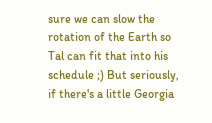sure we can slow the rotation of the Earth so Tal can fit that into his schedule ;) But seriously, if there's a little Georgia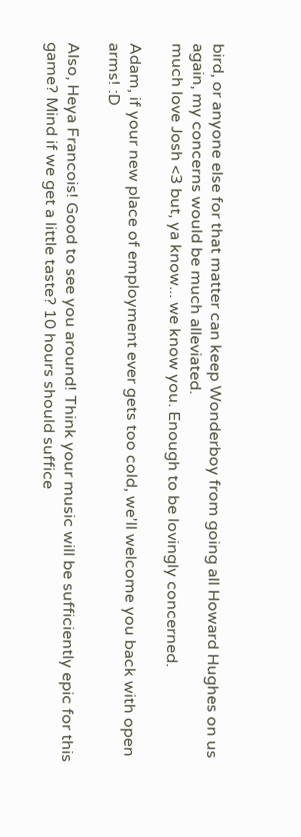bird, or anyone else for that matter can keep Wonderboy from going all Howard Hughes on us again, my concerns would be much alleviated.
much love Josh <3 but, ya know... we know you. Enough to be lovingly concerned.

Adam, if your new place of employment ever gets too cold, we'll welcome you back with open arms! :D

Also, Heya Francois! Good to see you around! Think your music will be sufficiently epic for this game? Mind if we get a little taste? 10 hours should suffice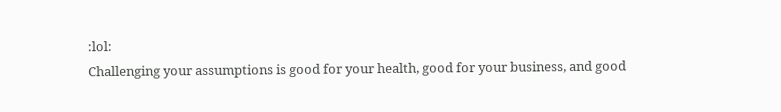:lol:
Challenging your assumptions is good for your health, good for your business, and good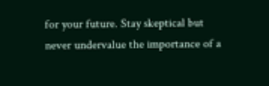for your future. Stay skeptical but never undervalue the importance of a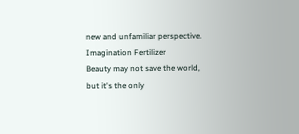new and unfamiliar perspective.
Imagination Fertilizer
Beauty may not save the world, but it's the only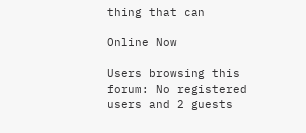thing that can

Online Now

Users browsing this forum: No registered users and 2 guests